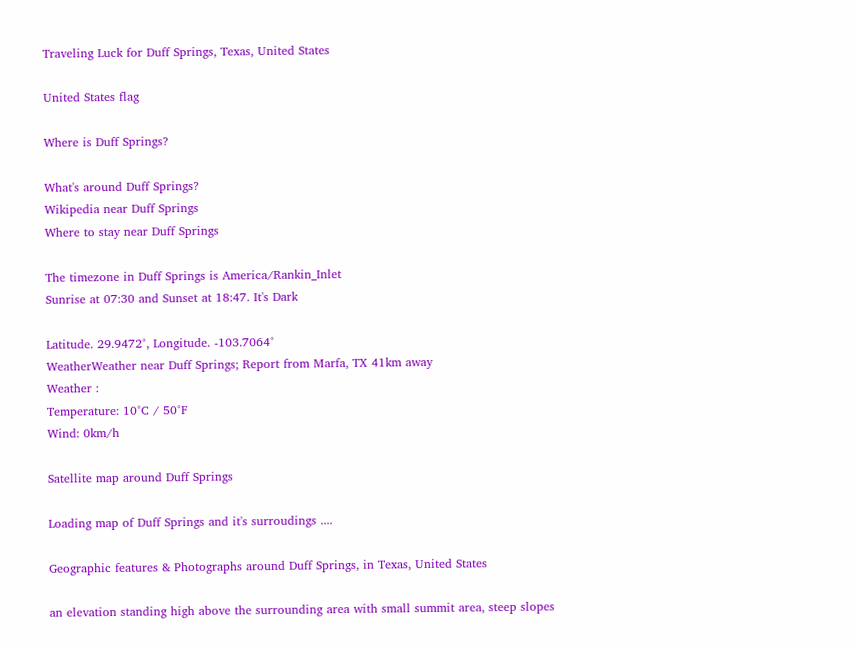Traveling Luck for Duff Springs, Texas, United States

United States flag

Where is Duff Springs?

What's around Duff Springs?
Wikipedia near Duff Springs
Where to stay near Duff Springs

The timezone in Duff Springs is America/Rankin_Inlet
Sunrise at 07:30 and Sunset at 18:47. It's Dark

Latitude. 29.9472°, Longitude. -103.7064°
WeatherWeather near Duff Springs; Report from Marfa, TX 41km away
Weather :
Temperature: 10°C / 50°F
Wind: 0km/h

Satellite map around Duff Springs

Loading map of Duff Springs and it's surroudings ....

Geographic features & Photographs around Duff Springs, in Texas, United States

an elevation standing high above the surrounding area with small summit area, steep slopes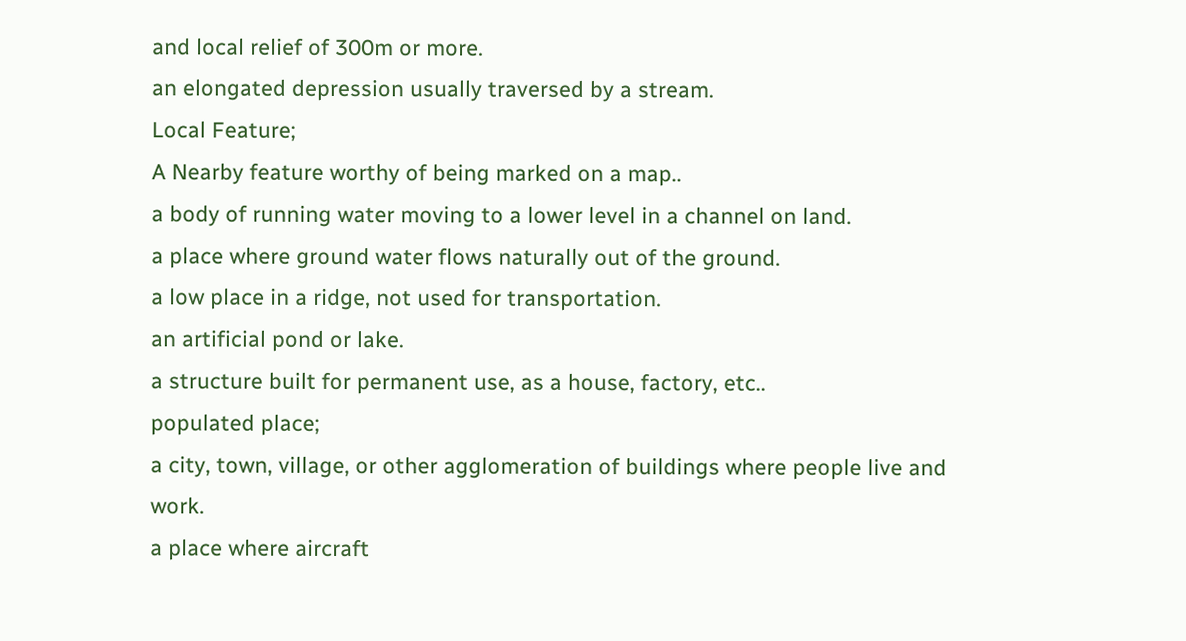and local relief of 300m or more.
an elongated depression usually traversed by a stream.
Local Feature;
A Nearby feature worthy of being marked on a map..
a body of running water moving to a lower level in a channel on land.
a place where ground water flows naturally out of the ground.
a low place in a ridge, not used for transportation.
an artificial pond or lake.
a structure built for permanent use, as a house, factory, etc..
populated place;
a city, town, village, or other agglomeration of buildings where people live and work.
a place where aircraft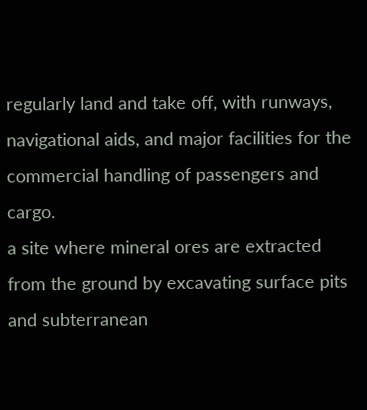regularly land and take off, with runways, navigational aids, and major facilities for the commercial handling of passengers and cargo.
a site where mineral ores are extracted from the ground by excavating surface pits and subterranean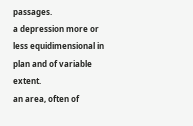passages.
a depression more or less equidimensional in plan and of variable extent.
an area, often of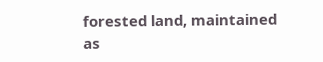forested land, maintained as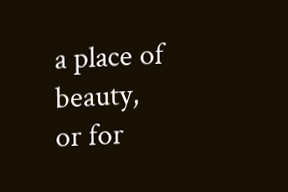a place of beauty, or for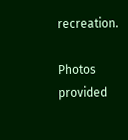recreation.

Photos provided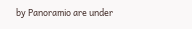by Panoramio are under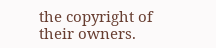the copyright of their owners.